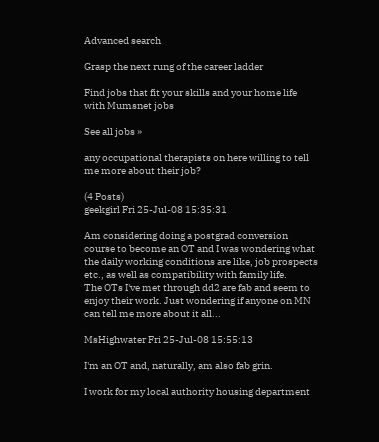Advanced search

Grasp the next rung of the career ladder

Find jobs that fit your skills and your home life with Mumsnet jobs

See all jobs »

any occupational therapists on here willing to tell me more about their job?

(4 Posts)
geekgirl Fri 25-Jul-08 15:35:31

Am considering doing a postgrad conversion course to become an OT and I was wondering what the daily working conditions are like, job prospects etc., as well as compatibility with family life.
The OTs I've met through dd2 are fab and seem to enjoy their work. Just wondering if anyone on MN can tell me more about it all...

MsHighwater Fri 25-Jul-08 15:55:13

I'm an OT and, naturally, am also fab grin.

I work for my local authority housing department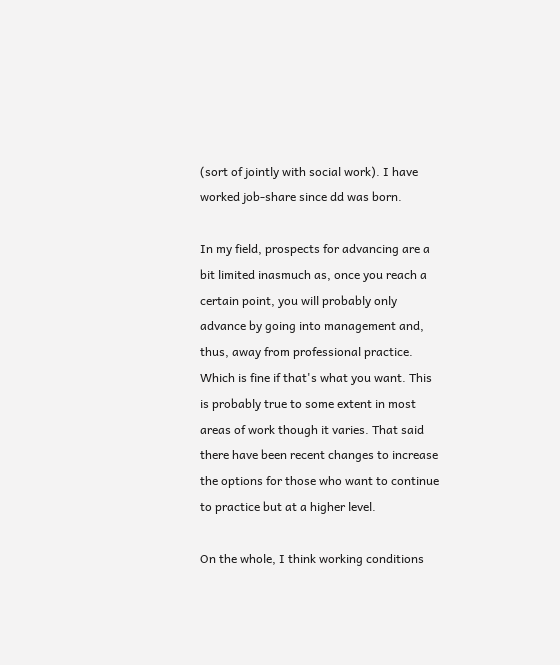(sort of jointly with social work). I have worked job-share since dd was born.

In my field, prospects for advancing are a bit limited inasmuch as, once you reach a certain point, you will probably only advance by going into management and, thus, away from professional practice. Which is fine if that's what you want. This is probably true to some extent in most areas of work though it varies. That said there have been recent changes to increase the options for those who want to continue to practice but at a higher level.

On the whole, I think working conditions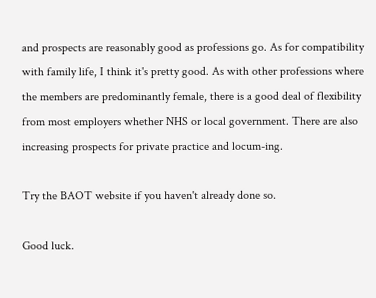and prospects are reasonably good as professions go. As for compatibility with family life, I think it's pretty good. As with other professions where the members are predominantly female, there is a good deal of flexibility from most employers whether NHS or local government. There are also increasing prospects for private practice and locum-ing.

Try the BAOT website if you haven't already done so.

Good luck.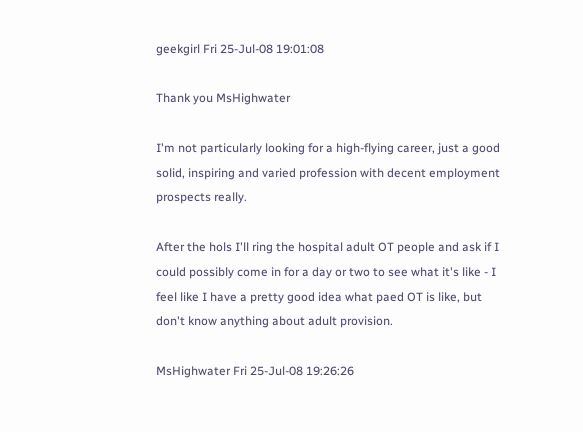geekgirl Fri 25-Jul-08 19:01:08

Thank you MsHighwater

I'm not particularly looking for a high-flying career, just a good solid, inspiring and varied profession with decent employment prospects really.

After the hols I'll ring the hospital adult OT people and ask if I could possibly come in for a day or two to see what it's like - I feel like I have a pretty good idea what paed OT is like, but don't know anything about adult provision.

MsHighwater Fri 25-Jul-08 19:26:26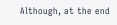Although, at the end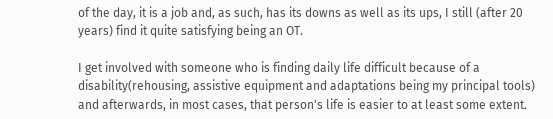of the day, it is a job and, as such, has its downs as well as its ups, I still (after 20 years) find it quite satisfying being an OT.

I get involved with someone who is finding daily life difficult because of a disability(rehousing, assistive equipment and adaptations being my principal tools) and afterwards, in most cases, that person's life is easier to at least some extent.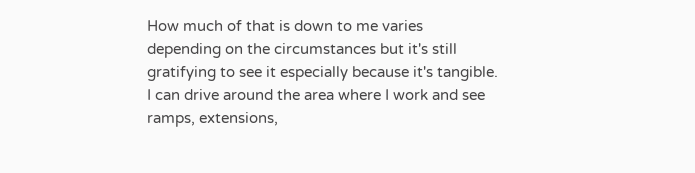How much of that is down to me varies depending on the circumstances but it's still gratifying to see it especially because it's tangible. I can drive around the area where I work and see ramps, extensions,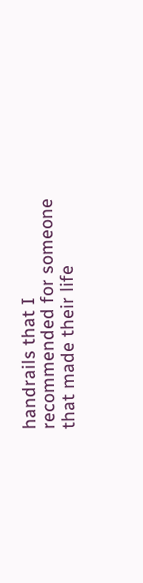handrails that I recommended for someone that made their life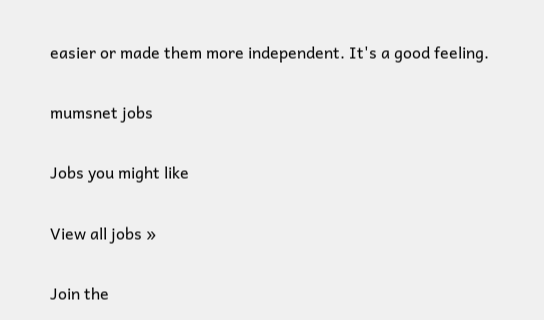easier or made them more independent. It's a good feeling.

mumsnet jobs

Jobs you might like

View all jobs »

Join the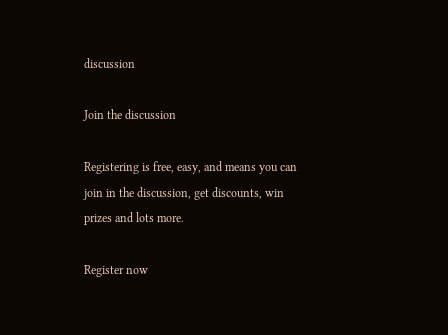discussion

Join the discussion

Registering is free, easy, and means you can join in the discussion, get discounts, win prizes and lots more.

Register now